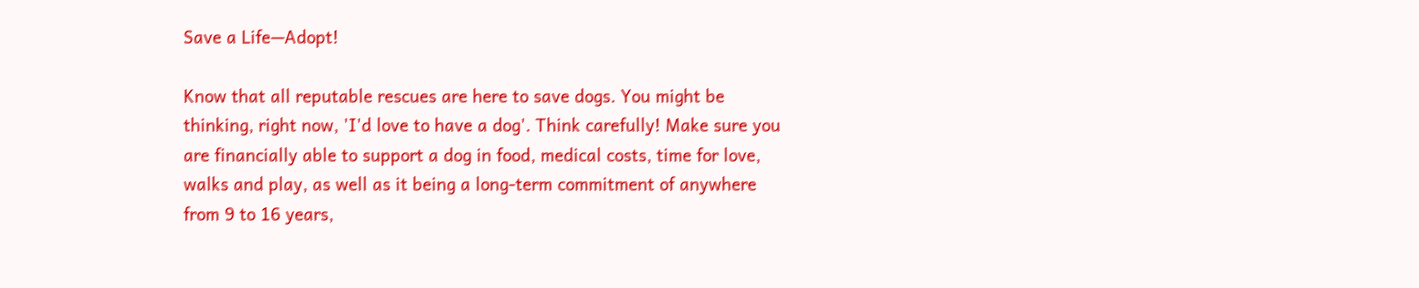Save a Life—Adopt!

Know that all reputable rescues are here to save dogs. You might be thinking, right now, 'I'd love to have a dog'. Think carefully! Make sure you are financially able to support a dog in food, medical costs, time for love, walks and play, as well as it being a long-term commitment of anywhere from 9 to 16 years,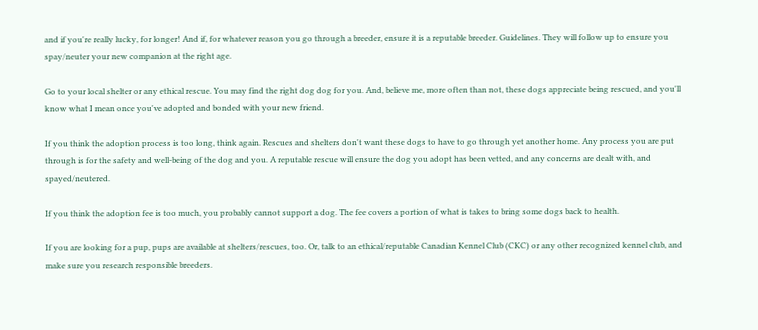and if you're really lucky, for longer! And if, for whatever reason you go through a breeder, ensure it is a reputable breeder. Guidelines. They will follow up to ensure you spay/neuter your new companion at the right age.

Go to your local shelter or any ethical rescue. You may find the right dog dog for you. And, believe me, more often than not, these dogs appreciate being rescued, and you'll know what I mean once you've adopted and bonded with your new friend.

If you think the adoption process is too long, think again. Rescues and shelters don't want these dogs to have to go through yet another home. Any process you are put through is for the safety and well-being of the dog and you. A reputable rescue will ensure the dog you adopt has been vetted, and any concerns are dealt with, and spayed/neutered.

If you think the adoption fee is too much, you probably cannot support a dog. The fee covers a portion of what is takes to bring some dogs back to health.

If you are looking for a pup, pups are available at shelters/rescues, too. Or, talk to an ethical/reputable Canadian Kennel Club (CKC) or any other recognized kennel club, and make sure you research responsible breeders.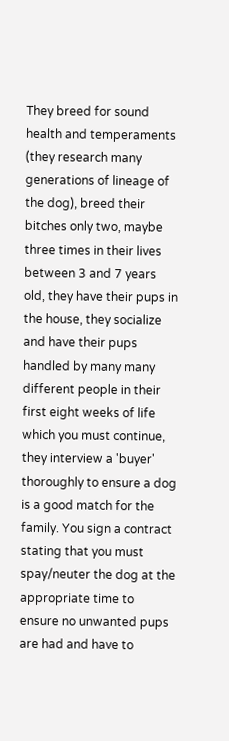They breed for sound health and temperaments (they research many generations of lineage of the dog), breed their bitches only two, maybe three times in their lives between 3 and 7 years old, they have their pups in the house, they socialize and have their pups handled by many many different people in their first eight weeks of life which you must continue, they interview a 'buyer' thoroughly to ensure a dog is a good match for the family. You sign a contract stating that you must spay/neuter the dog at the appropriate time to ensure no unwanted pups are had and have to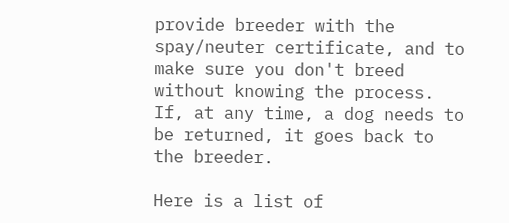provide breeder with the spay/neuter certificate, and to make sure you don't breed without knowing the process. If, at any time, a dog needs to be returned, it goes back to the breeder.

Here is a list of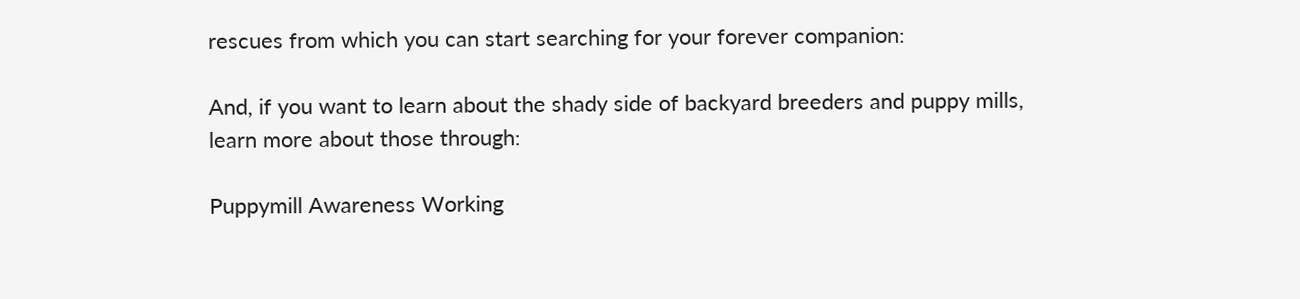rescues from which you can start searching for your forever companion:

And, if you want to learn about the shady side of backyard breeders and puppy mills, learn more about those through:

Puppymill Awareness Working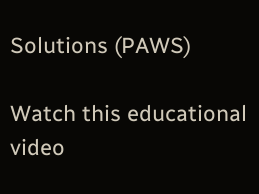Solutions (PAWS)

Watch this educational video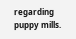regarding puppy mills.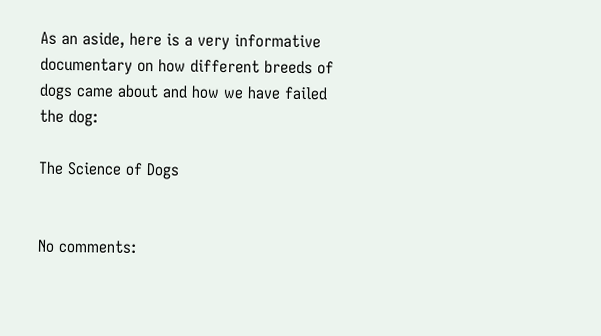As an aside, here is a very informative documentary on how different breeds of dogs came about and how we have failed the dog:

The Science of Dogs


No comments: